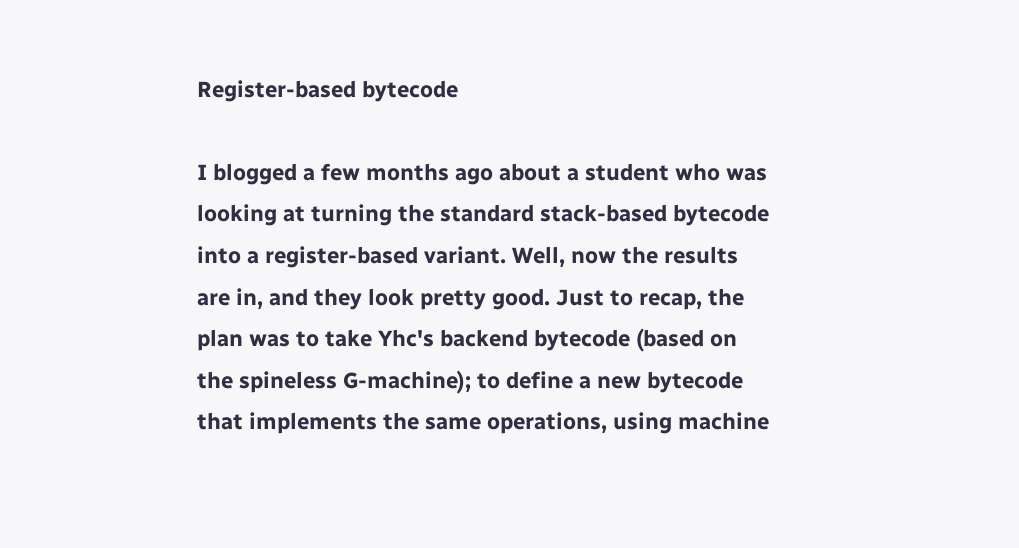Register-based bytecode

I blogged a few months ago about a student who was looking at turning the standard stack-based bytecode into a register-based variant. Well, now the results are in, and they look pretty good. Just to recap, the plan was to take Yhc's backend bytecode (based on the spineless G-machine); to define a new bytecode that implements the same operations, using machine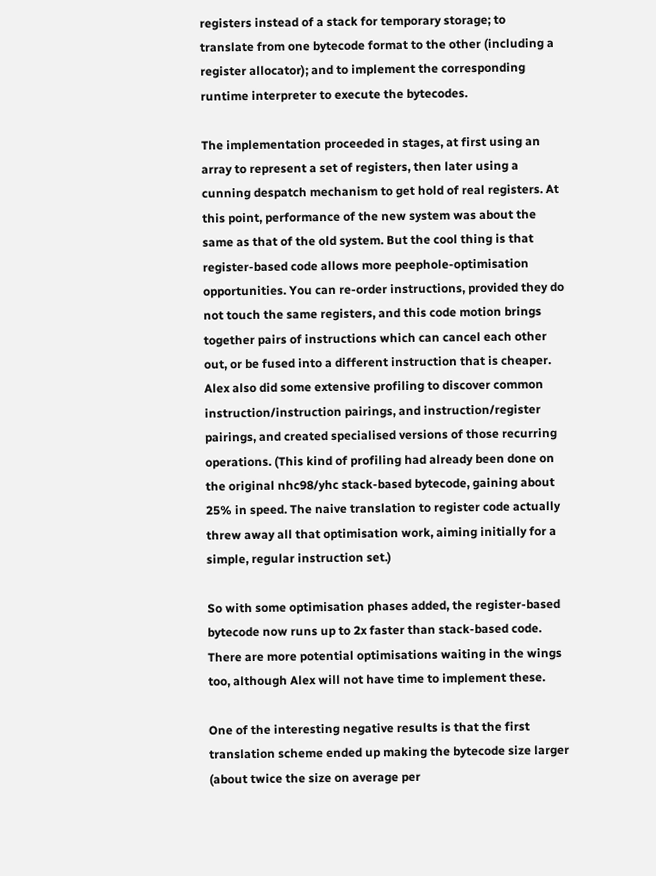registers instead of a stack for temporary storage; to translate from one bytecode format to the other (including a register allocator); and to implement the corresponding runtime interpreter to execute the bytecodes.

The implementation proceeded in stages, at first using an array to represent a set of registers, then later using a cunning despatch mechanism to get hold of real registers. At this point, performance of the new system was about the same as that of the old system. But the cool thing is that register-based code allows more peephole-optimisation
opportunities. You can re-order instructions, provided they do not touch the same registers, and this code motion brings together pairs of instructions which can cancel each other out, or be fused into a different instruction that is cheaper. Alex also did some extensive profiling to discover common instruction/instruction pairings, and instruction/register pairings, and created specialised versions of those recurring operations. (This kind of profiling had already been done on the original nhc98/yhc stack-based bytecode, gaining about 25% in speed. The naive translation to register code actually threw away all that optimisation work, aiming initially for a simple, regular instruction set.)

So with some optimisation phases added, the register-based bytecode now runs up to 2x faster than stack-based code. There are more potential optimisations waiting in the wings too, although Alex will not have time to implement these.

One of the interesting negative results is that the first translation scheme ended up making the bytecode size larger (about twice the size on average per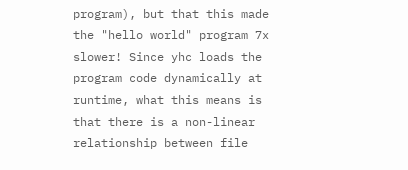program), but that this made the "hello world" program 7x slower! Since yhc loads the program code dynamically at runtime, what this means is that there is a non-linear relationship between file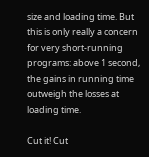size and loading time. But this is only really a concern for very short-running programs: above 1 second, the gains in running time outweigh the losses at loading time.

Cut it! Cut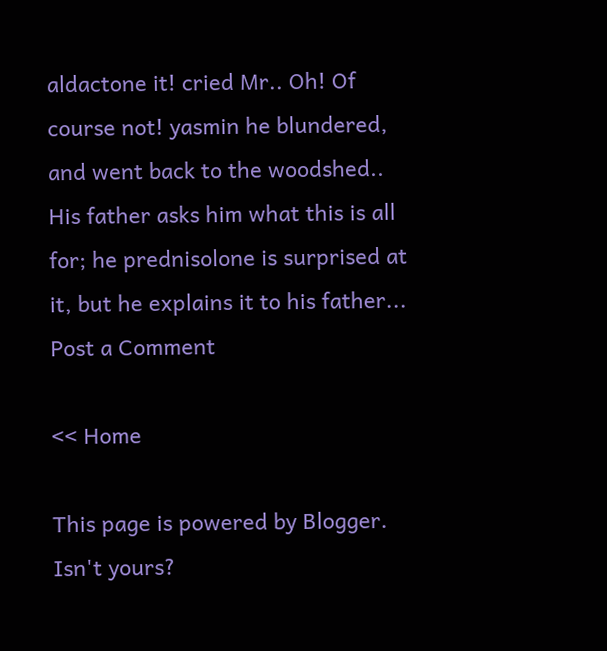aldactone it! cried Mr.. Oh! Of course not! yasmin he blundered, and went back to the woodshed.. His father asks him what this is all for; he prednisolone is surprised at it, but he explains it to his father...
Post a Comment

<< Home

This page is powered by Blogger. Isn't yours?